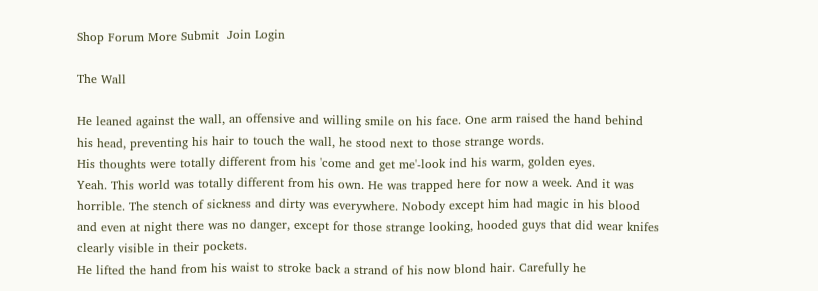Shop Forum More Submit  Join Login

The Wall

He leaned against the wall, an offensive and willing smile on his face. One arm raised the hand behind his head, preventing his hair to touch the wall, he stood next to those strange words.
His thoughts were totally different from his 'come and get me'-look ind his warm, golden eyes.
Yeah. This world was totally different from his own. He was trapped here for now a week. And it was horrible. The stench of sickness and dirty was everywhere. Nobody except him had magic in his blood and even at night there was no danger, except for those strange looking, hooded guys that did wear knifes clearly visible in their pockets.
He lifted the hand from his waist to stroke back a strand of his now blond hair. Carefully he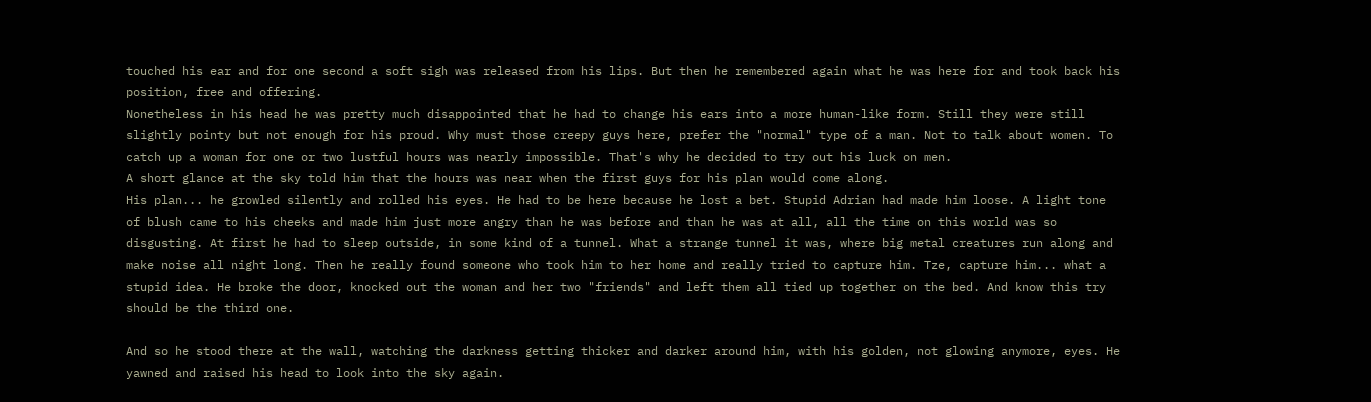touched his ear and for one second a soft sigh was released from his lips. But then he remembered again what he was here for and took back his position, free and offering.
Nonetheless in his head he was pretty much disappointed that he had to change his ears into a more human-like form. Still they were still slightly pointy but not enough for his proud. Why must those creepy guys here, prefer the "normal" type of a man. Not to talk about women. To catch up a woman for one or two lustful hours was nearly impossible. That's why he decided to try out his luck on men.
A short glance at the sky told him that the hours was near when the first guys for his plan would come along.
His plan... he growled silently and rolled his eyes. He had to be here because he lost a bet. Stupid Adrian had made him loose. A light tone of blush came to his cheeks and made him just more angry than he was before and than he was at all, all the time on this world was so disgusting. At first he had to sleep outside, in some kind of a tunnel. What a strange tunnel it was, where big metal creatures run along and make noise all night long. Then he really found someone who took him to her home and really tried to capture him. Tze, capture him... what a stupid idea. He broke the door, knocked out the woman and her two "friends" and left them all tied up together on the bed. And know this try should be the third one.

And so he stood there at the wall, watching the darkness getting thicker and darker around him, with his golden, not glowing anymore, eyes. He yawned and raised his head to look into the sky again.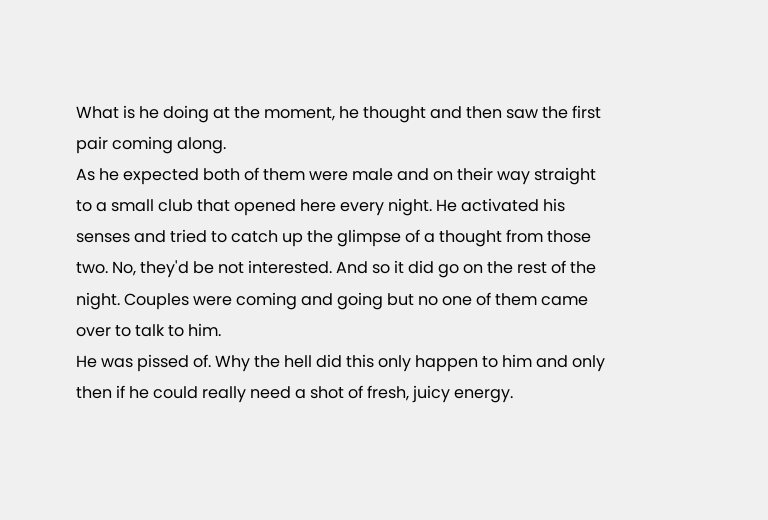What is he doing at the moment, he thought and then saw the first pair coming along.
As he expected both of them were male and on their way straight to a small club that opened here every night. He activated his senses and tried to catch up the glimpse of a thought from those two. No, they'd be not interested. And so it did go on the rest of the night. Couples were coming and going but no one of them came over to talk to him.
He was pissed of. Why the hell did this only happen to him and only then if he could really need a shot of fresh, juicy energy.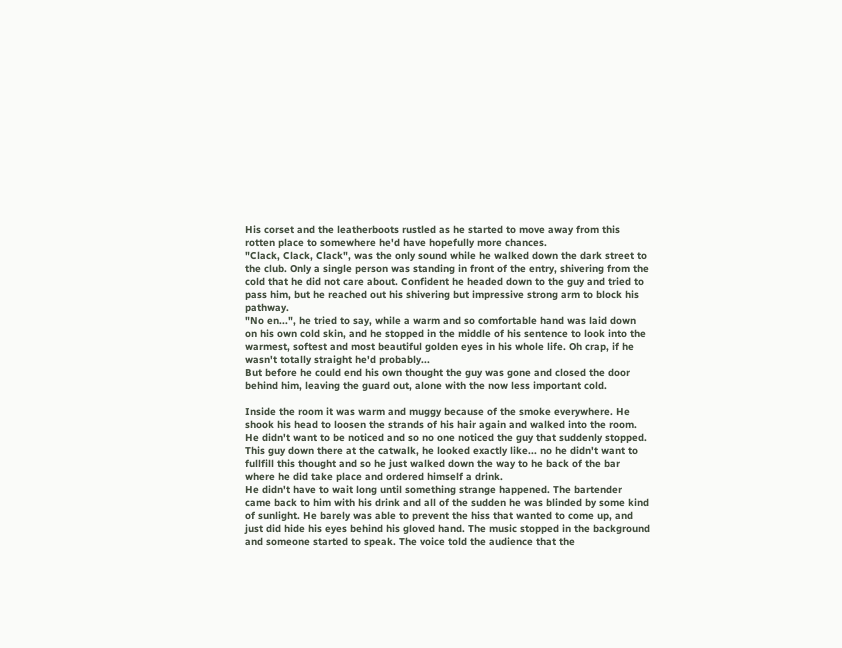His corset and the leatherboots rustled as he started to move away from this rotten place to somewhere he'd have hopefully more chances.
"Clack, Clack, Clack", was the only sound while he walked down the dark street to the club. Only a single person was standing in front of the entry, shivering from the cold that he did not care about. Confident he headed down to the guy and tried to pass him, but he reached out his shivering but impressive strong arm to block his pathway.
"No en...", he tried to say, while a warm and so comfortable hand was laid down on his own cold skin, and he stopped in the middle of his sentence to look into the warmest, softest and most beautiful golden eyes in his whole life. Oh crap, if he wasn't totally straight he'd probably...
But before he could end his own thought the guy was gone and closed the door behind him, leaving the guard out, alone with the now less important cold.

Inside the room it was warm and muggy because of the smoke everywhere. He shook his head to loosen the strands of his hair again and walked into the room. He didn't want to be noticed and so no one noticed the guy that suddenly stopped.
This guy down there at the catwalk, he looked exactly like... no he didn't want to fullfill this thought and so he just walked down the way to he back of the bar where he did take place and ordered himself a drink.
He didn't have to wait long until something strange happened. The bartender came back to him with his drink and all of the sudden he was blinded by some kind of sunlight. He barely was able to prevent the hiss that wanted to come up, and just did hide his eyes behind his gloved hand. The music stopped in the background and someone started to speak. The voice told the audience that the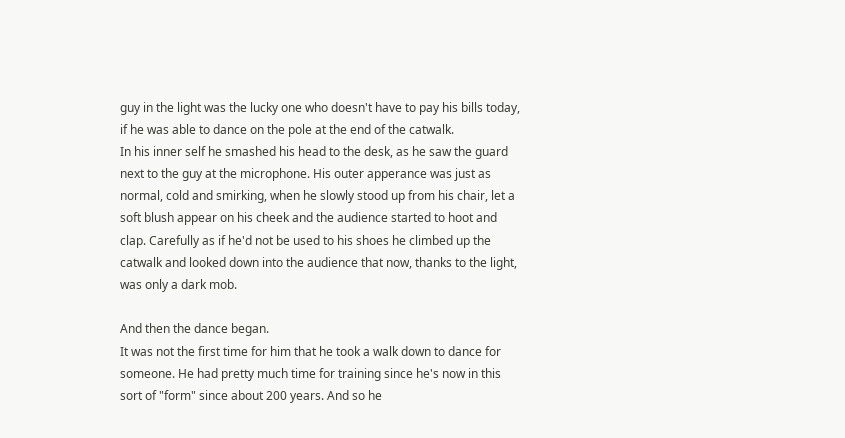guy in the light was the lucky one who doesn't have to pay his bills today, if he was able to dance on the pole at the end of the catwalk.
In his inner self he smashed his head to the desk, as he saw the guard next to the guy at the microphone. His outer apperance was just as normal, cold and smirking, when he slowly stood up from his chair, let a soft blush appear on his cheek and the audience started to hoot and clap. Carefully as if he'd not be used to his shoes he climbed up the catwalk and looked down into the audience that now, thanks to the light, was only a dark mob.

And then the dance began.
It was not the first time for him that he took a walk down to dance for someone. He had pretty much time for training since he's now in this sort of "form" since about 200 years. And so he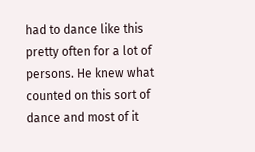had to dance like this pretty often for a lot of persons. He knew what counted on this sort of dance and most of it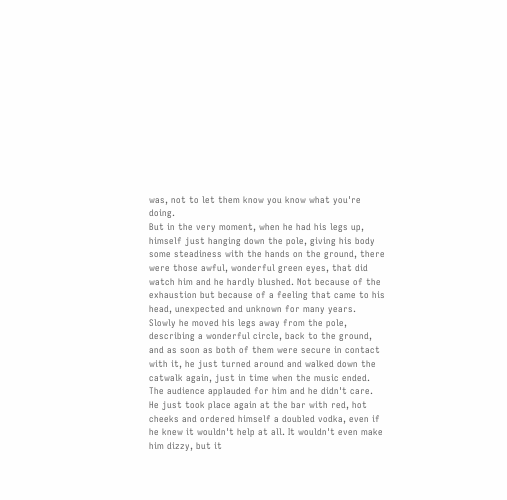was, not to let them know you know what you're doing.
But in the very moment, when he had his legs up, himself just hanging down the pole, giving his body some steadiness with the hands on the ground, there were those awful, wonderful green eyes, that did watch him and he hardly blushed. Not because of the exhaustion but because of a feeling that came to his head, unexpected and unknown for many years. Slowly he moved his legs away from the pole, describing a wonderful circle, back to the ground, and as soon as both of them were secure in contact with it, he just turned around and walked down the catwalk again, just in time when the music ended.
The audience applauded for him and he didn't care. He just took place again at the bar with red, hot cheeks and ordered himself a doubled vodka, even if he knew it wouldn't help at all. It wouldn't even make him dizzy, but it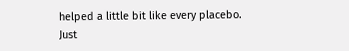helped a little bit like every placebo.
Just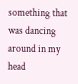something that was dancing around in my head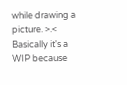while drawing a picture. >.<
Basically it's a WIP because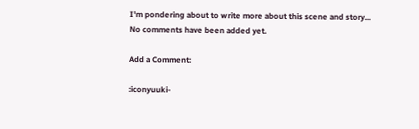I'm pondering about to write more about this scene and story...
No comments have been added yet.

Add a Comment:

:iconyuuki-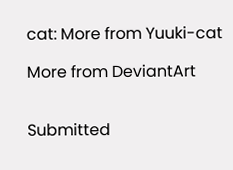cat: More from Yuuki-cat

More from DeviantArt


Submitted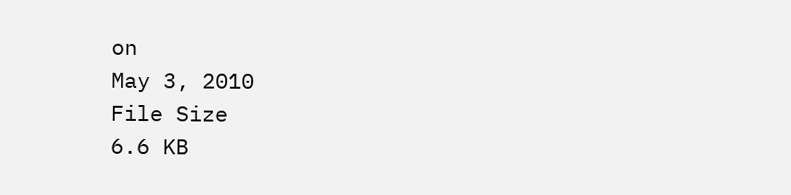on
May 3, 2010
File Size
6.6 KB